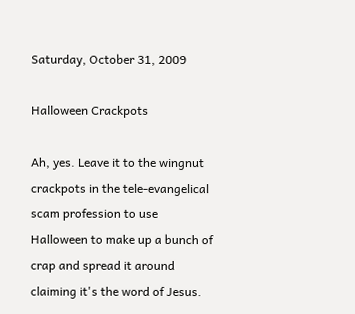Saturday, October 31, 2009

Halloween Crackpots

Ah, yes. Leave it to the wingnut crackpots in the tele-evangelical scam profession to use Halloween to make up a bunch of crap and spread it around claiming it's the word of Jesus.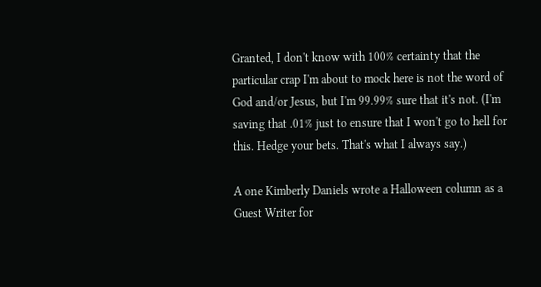Granted, I don't know with 100% certainty that the particular crap I'm about to mock here is not the word of God and/or Jesus, but I'm 99.99% sure that it's not. (I'm saving that .01% just to ensure that I won't go to hell for this. Hedge your bets. That's what I always say.)

A one Kimberly Daniels wrote a Halloween column as a Guest Writer for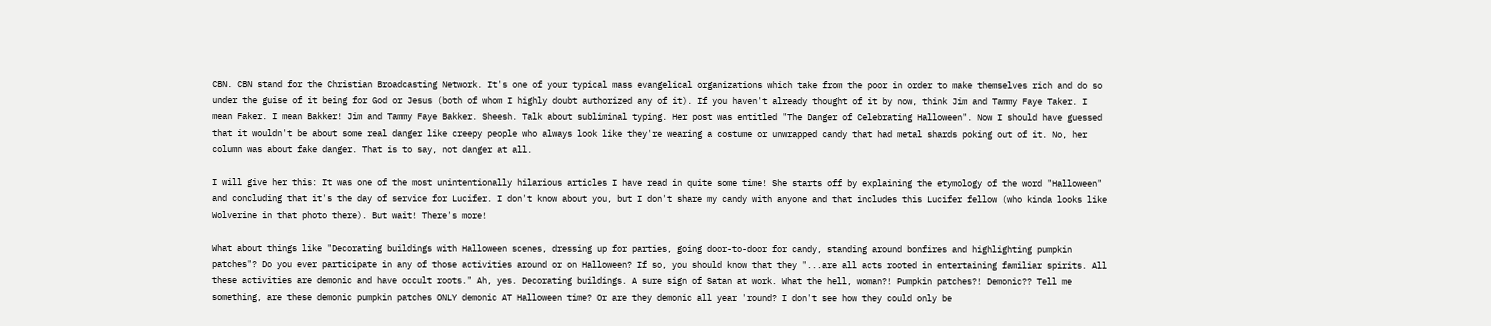CBN. CBN stand for the Christian Broadcasting Network. It's one of your typical mass evangelical organizations which take from the poor in order to make themselves rich and do so under the guise of it being for God or Jesus (both of whom I highly doubt authorized any of it). If you haven't already thought of it by now, think Jim and Tammy Faye Taker. I mean Faker. I mean Bakker! Jim and Tammy Faye Bakker. Sheesh. Talk about subliminal typing. Her post was entitled "The Danger of Celebrating Halloween". Now I should have guessed that it wouldn't be about some real danger like creepy people who always look like they're wearing a costume or unwrapped candy that had metal shards poking out of it. No, her column was about fake danger. That is to say, not danger at all.

I will give her this: It was one of the most unintentionally hilarious articles I have read in quite some time! She starts off by explaining the etymology of the word "Halloween" and concluding that it's the day of service for Lucifer. I don't know about you, but I don't share my candy with anyone and that includes this Lucifer fellow (who kinda looks like Wolverine in that photo there). But wait! There's more!

What about things like "Decorating buildings with Halloween scenes, dressing up for parties, going door-to-door for candy, standing around bonfires and highlighting pumpkin patches"? Do you ever participate in any of those activities around or on Halloween? If so, you should know that they "...are all acts rooted in entertaining familiar spirits. All these activities are demonic and have occult roots." Ah, yes. Decorating buildings. A sure sign of Satan at work. What the hell, woman?! Pumpkin patches?! Demonic?? Tell me something, are these demonic pumpkin patches ONLY demonic AT Halloween time? Or are they demonic all year 'round? I don't see how they could only be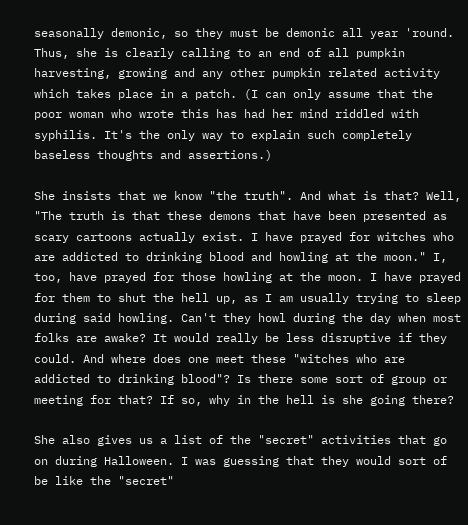seasonally demonic, so they must be demonic all year 'round. Thus, she is clearly calling to an end of all pumpkin harvesting, growing and any other pumpkin related activity which takes place in a patch. (I can only assume that the poor woman who wrote this has had her mind riddled with syphilis. It's the only way to explain such completely baseless thoughts and assertions.)

She insists that we know "the truth". And what is that? Well, "The truth is that these demons that have been presented as scary cartoons actually exist. I have prayed for witches who are addicted to drinking blood and howling at the moon." I, too, have prayed for those howling at the moon. I have prayed for them to shut the hell up, as I am usually trying to sleep during said howling. Can't they howl during the day when most folks are awake? It would really be less disruptive if they could. And where does one meet these "witches who are addicted to drinking blood"? Is there some sort of group or meeting for that? If so, why in the hell is she going there?

She also gives us a list of the "secret" activities that go on during Halloween. I was guessing that they would sort of be like the "secret"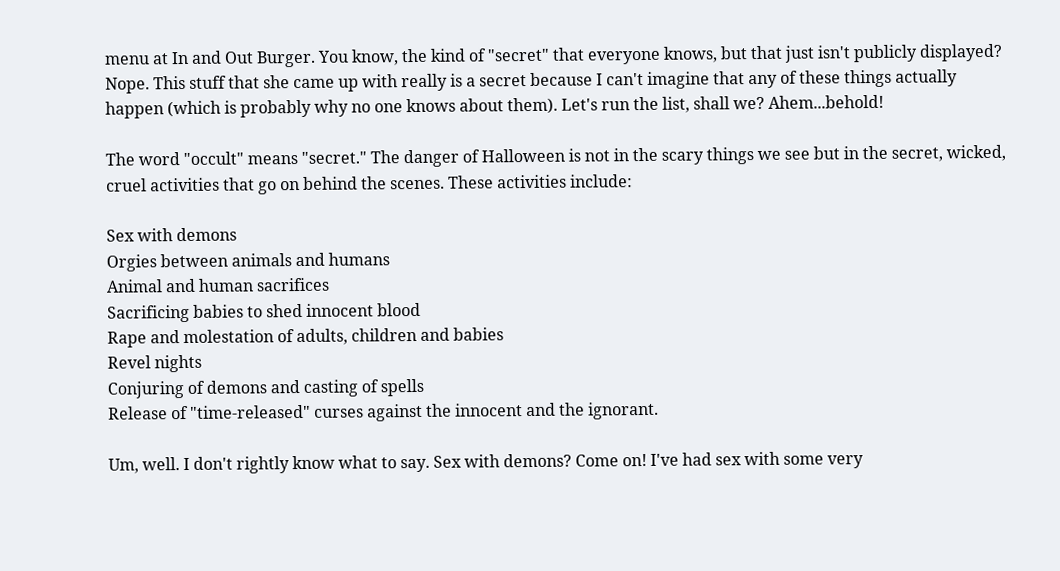menu at In and Out Burger. You know, the kind of "secret" that everyone knows, but that just isn't publicly displayed? Nope. This stuff that she came up with really is a secret because I can't imagine that any of these things actually happen (which is probably why no one knows about them). Let's run the list, shall we? Ahem...behold!

The word "occult" means "secret." The danger of Halloween is not in the scary things we see but in the secret, wicked, cruel activities that go on behind the scenes. These activities include:

Sex with demons
Orgies between animals and humans
Animal and human sacrifices
Sacrificing babies to shed innocent blood
Rape and molestation of adults, children and babies
Revel nights
Conjuring of demons and casting of spells
Release of "time-released" curses against the innocent and the ignorant.

Um, well. I don't rightly know what to say. Sex with demons? Come on! I've had sex with some very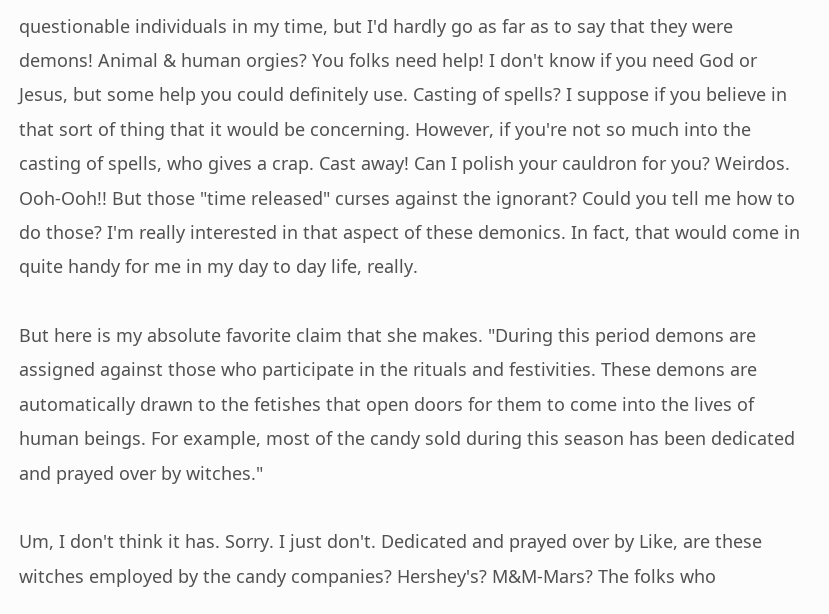questionable individuals in my time, but I'd hardly go as far as to say that they were demons! Animal & human orgies? You folks need help! I don't know if you need God or Jesus, but some help you could definitely use. Casting of spells? I suppose if you believe in that sort of thing that it would be concerning. However, if you're not so much into the casting of spells, who gives a crap. Cast away! Can I polish your cauldron for you? Weirdos. Ooh-Ooh!! But those "time released" curses against the ignorant? Could you tell me how to do those? I'm really interested in that aspect of these demonics. In fact, that would come in quite handy for me in my day to day life, really.

But here is my absolute favorite claim that she makes. "During this period demons are assigned against those who participate in the rituals and festivities. These demons are automatically drawn to the fetishes that open doors for them to come into the lives of human beings. For example, most of the candy sold during this season has been dedicated and prayed over by witches."

Um, I don't think it has. Sorry. I just don't. Dedicated and prayed over by Like, are these witches employed by the candy companies? Hershey's? M&M-Mars? The folks who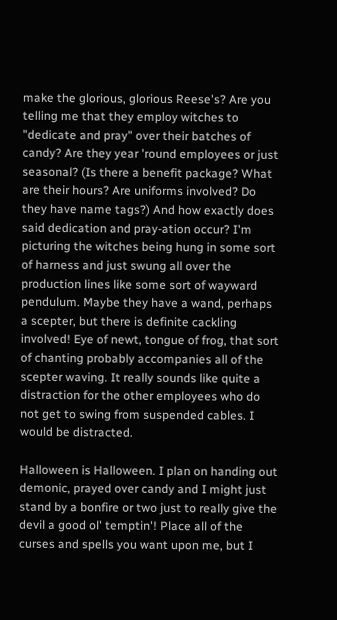make the glorious, glorious Reese's? Are you telling me that they employ witches to "dedicate and pray" over their batches of candy? Are they year 'round employees or just seasonal? (Is there a benefit package? What are their hours? Are uniforms involved? Do they have name tags?) And how exactly does said dedication and pray-ation occur? I'm picturing the witches being hung in some sort of harness and just swung all over the production lines like some sort of wayward pendulum. Maybe they have a wand, perhaps a scepter, but there is definite cackling involved! Eye of newt, tongue of frog, that sort of chanting probably accompanies all of the scepter waving. It really sounds like quite a distraction for the other employees who do not get to swing from suspended cables. I would be distracted.

Halloween is Halloween. I plan on handing out demonic, prayed over candy and I might just stand by a bonfire or two just to really give the devil a good ol' temptin'! Place all of the curses and spells you want upon me, but I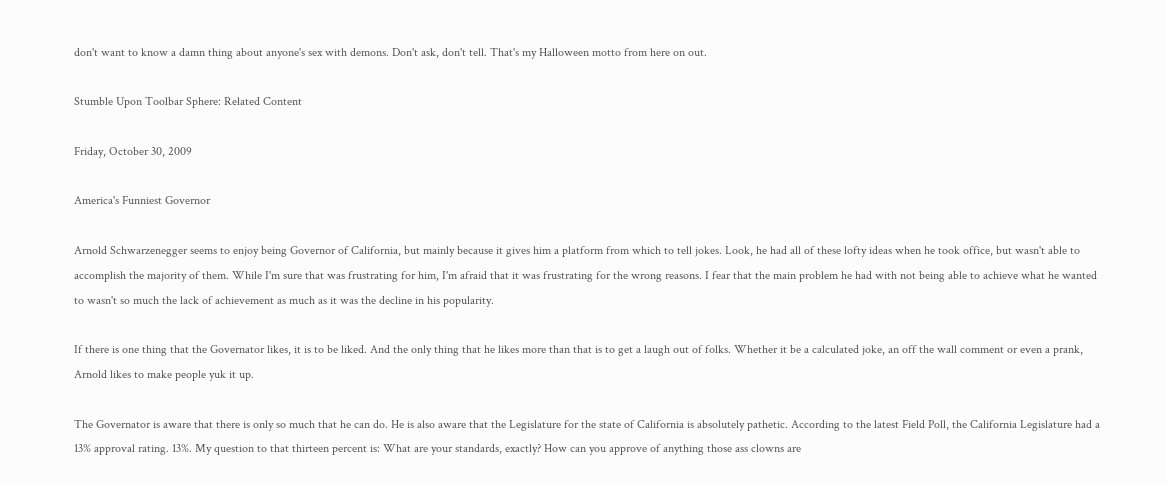don't want to know a damn thing about anyone's sex with demons. Don't ask, don't tell. That's my Halloween motto from here on out.

Stumble Upon Toolbar Sphere: Related Content

Friday, October 30, 2009

America's Funniest Governor

Arnold Schwarzenegger seems to enjoy being Governor of California, but mainly because it gives him a platform from which to tell jokes. Look, he had all of these lofty ideas when he took office, but wasn't able to accomplish the majority of them. While I'm sure that was frustrating for him, I'm afraid that it was frustrating for the wrong reasons. I fear that the main problem he had with not being able to achieve what he wanted to wasn't so much the lack of achievement as much as it was the decline in his popularity.

If there is one thing that the Governator likes, it is to be liked. And the only thing that he likes more than that is to get a laugh out of folks. Whether it be a calculated joke, an off the wall comment or even a prank, Arnold likes to make people yuk it up.

The Governator is aware that there is only so much that he can do. He is also aware that the Legislature for the state of California is absolutely pathetic. According to the latest Field Poll, the California Legislature had a 13% approval rating. 13%. My question to that thirteen percent is: What are your standards, exactly? How can you approve of anything those ass clowns are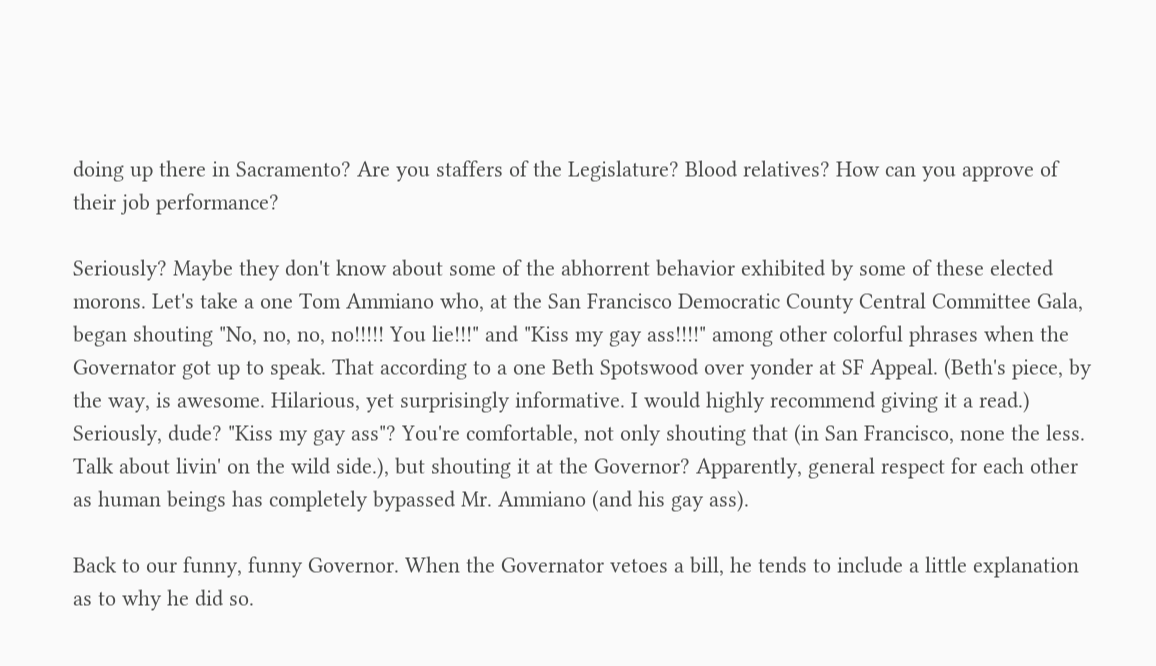doing up there in Sacramento? Are you staffers of the Legislature? Blood relatives? How can you approve of their job performance?

Seriously? Maybe they don't know about some of the abhorrent behavior exhibited by some of these elected morons. Let's take a one Tom Ammiano who, at the San Francisco Democratic County Central Committee Gala, began shouting "No, no, no, no!!!!! You lie!!!" and "Kiss my gay ass!!!!" among other colorful phrases when the Governator got up to speak. That according to a one Beth Spotswood over yonder at SF Appeal. (Beth's piece, by the way, is awesome. Hilarious, yet surprisingly informative. I would highly recommend giving it a read.) Seriously, dude? "Kiss my gay ass"? You're comfortable, not only shouting that (in San Francisco, none the less. Talk about livin' on the wild side.), but shouting it at the Governor? Apparently, general respect for each other as human beings has completely bypassed Mr. Ammiano (and his gay ass).

Back to our funny, funny Governor. When the Governator vetoes a bill, he tends to include a little explanation as to why he did so.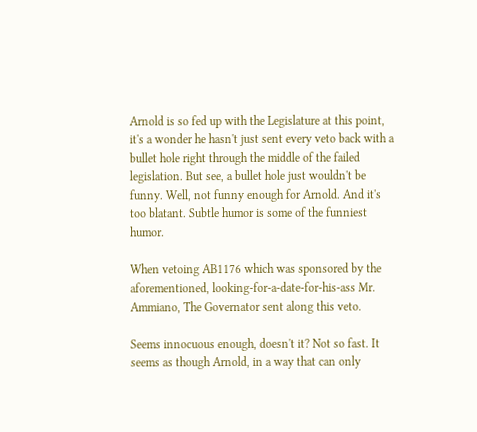Arnold is so fed up with the Legislature at this point, it's a wonder he hasn't just sent every veto back with a bullet hole right through the middle of the failed legislation. But see, a bullet hole just wouldn't be funny. Well, not funny enough for Arnold. And it's too blatant. Subtle humor is some of the funniest humor.

When vetoing AB1176 which was sponsored by the aforementioned, looking-for-a-date-for-his-ass Mr. Ammiano, The Governator sent along this veto.

Seems innocuous enough, doesn't it? Not so fast. It seems as though Arnold, in a way that can only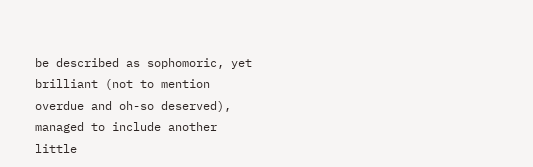be described as sophomoric, yet brilliant (not to mention overdue and oh-so deserved), managed to include another little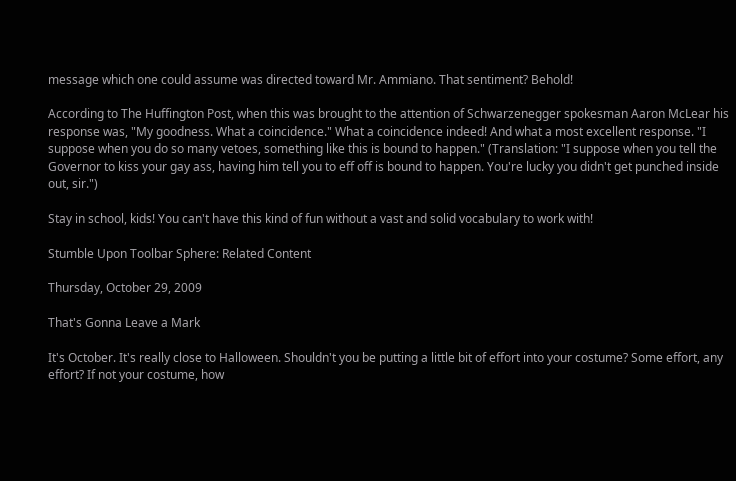message which one could assume was directed toward Mr. Ammiano. That sentiment? Behold!

According to The Huffington Post, when this was brought to the attention of Schwarzenegger spokesman Aaron McLear his response was, "My goodness. What a coincidence." What a coincidence indeed! And what a most excellent response. "I suppose when you do so many vetoes, something like this is bound to happen." (Translation: "I suppose when you tell the Governor to kiss your gay ass, having him tell you to eff off is bound to happen. You're lucky you didn't get punched inside out, sir.")

Stay in school, kids! You can't have this kind of fun without a vast and solid vocabulary to work with!

Stumble Upon Toolbar Sphere: Related Content

Thursday, October 29, 2009

That's Gonna Leave a Mark

It's October. It's really close to Halloween. Shouldn't you be putting a little bit of effort into your costume? Some effort, any effort? If not your costume, how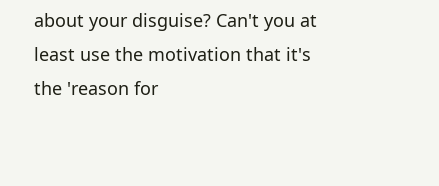about your disguise? Can't you at least use the motivation that it's the 'reason for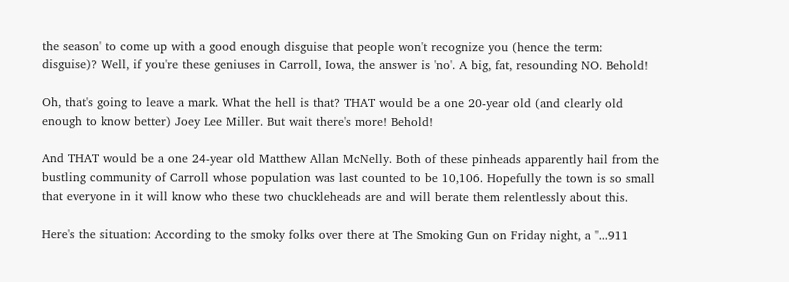the season' to come up with a good enough disguise that people won't recognize you (hence the term: disguise)? Well, if you're these geniuses in Carroll, Iowa, the answer is 'no'. A big, fat, resounding NO. Behold!

Oh, that's going to leave a mark. What the hell is that? THAT would be a one 20-year old (and clearly old enough to know better) Joey Lee Miller. But wait there's more! Behold!

And THAT would be a one 24-year old Matthew Allan McNelly. Both of these pinheads apparently hail from the bustling community of Carroll whose population was last counted to be 10,106. Hopefully the town is so small that everyone in it will know who these two chuckleheads are and will berate them relentlessly about this.

Here's the situation: According to the smoky folks over there at The Smoking Gun on Friday night, a "...911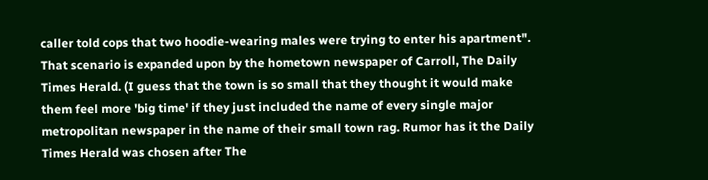caller told cops that two hoodie-wearing males were trying to enter his apartment". That scenario is expanded upon by the hometown newspaper of Carroll, The Daily Times Herald. (I guess that the town is so small that they thought it would make them feel more 'big time' if they just included the name of every single major metropolitan newspaper in the name of their small town rag. Rumor has it the Daily Times Herald was chosen after The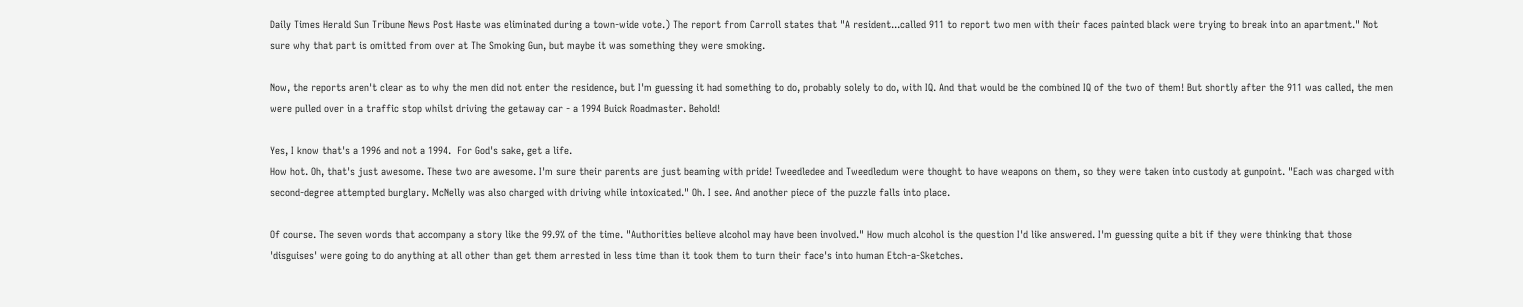Daily Times Herald Sun Tribune News Post Haste was eliminated during a town-wide vote.) The report from Carroll states that "A resident...called 911 to report two men with their faces painted black were trying to break into an apartment." Not sure why that part is omitted from over at The Smoking Gun, but maybe it was something they were smoking.

Now, the reports aren't clear as to why the men did not enter the residence, but I'm guessing it had something to do, probably solely to do, with IQ. And that would be the combined IQ of the two of them! But shortly after the 911 was called, the men were pulled over in a traffic stop whilst driving the getaway car - a 1994 Buick Roadmaster. Behold!

Yes, I know that's a 1996 and not a 1994.  For God's sake, get a life.
How hot. Oh, that's just awesome. These two are awesome. I'm sure their parents are just beaming with pride! Tweedledee and Tweedledum were thought to have weapons on them, so they were taken into custody at gunpoint. "Each was charged with second-degree attempted burglary. McNelly was also charged with driving while intoxicated." Oh. I see. And another piece of the puzzle falls into place.

Of course. The seven words that accompany a story like the 99.9% of the time. "Authorities believe alcohol may have been involved." How much alcohol is the question I'd like answered. I'm guessing quite a bit if they were thinking that those 'disguises' were going to do anything at all other than get them arrested in less time than it took them to turn their face's into human Etch-a-Sketches.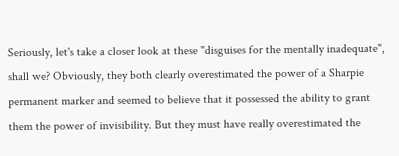Seriously, let's take a closer look at these "disguises for the mentally inadequate", shall we? Obviously, they both clearly overestimated the power of a Sharpie permanent marker and seemed to believe that it possessed the ability to grant them the power of invisibility. But they must have really overestimated the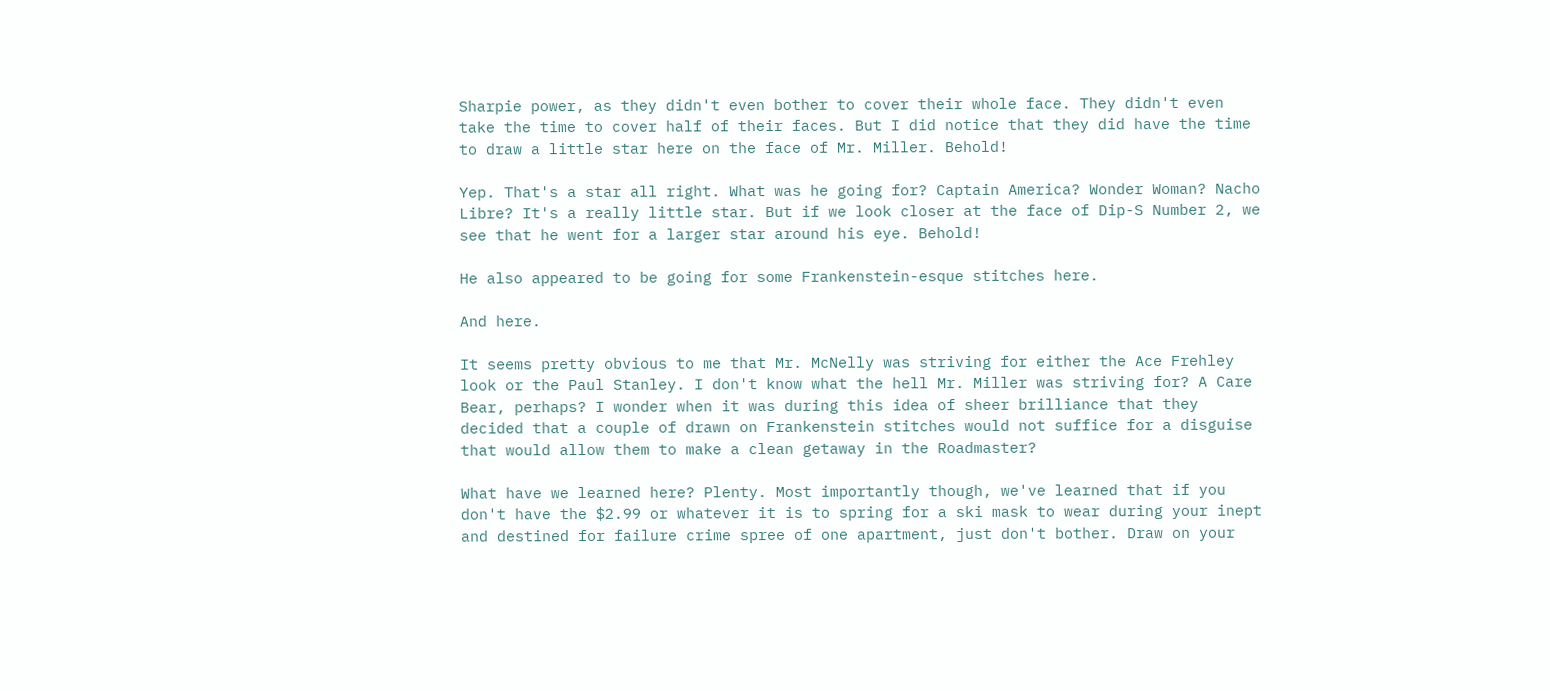Sharpie power, as they didn't even bother to cover their whole face. They didn't even take the time to cover half of their faces. But I did notice that they did have the time to draw a little star here on the face of Mr. Miller. Behold!

Yep. That's a star all right. What was he going for? Captain America? Wonder Woman? Nacho Libre? It's a really little star. But if we look closer at the face of Dip-S Number 2, we see that he went for a larger star around his eye. Behold!

He also appeared to be going for some Frankenstein-esque stitches here.

And here.

It seems pretty obvious to me that Mr. McNelly was striving for either the Ace Frehley look or the Paul Stanley. I don't know what the hell Mr. Miller was striving for? A Care Bear, perhaps? I wonder when it was during this idea of sheer brilliance that they decided that a couple of drawn on Frankenstein stitches would not suffice for a disguise that would allow them to make a clean getaway in the Roadmaster?

What have we learned here? Plenty. Most importantly though, we've learned that if you don't have the $2.99 or whatever it is to spring for a ski mask to wear during your inept and destined for failure crime spree of one apartment, just don't bother. Draw on your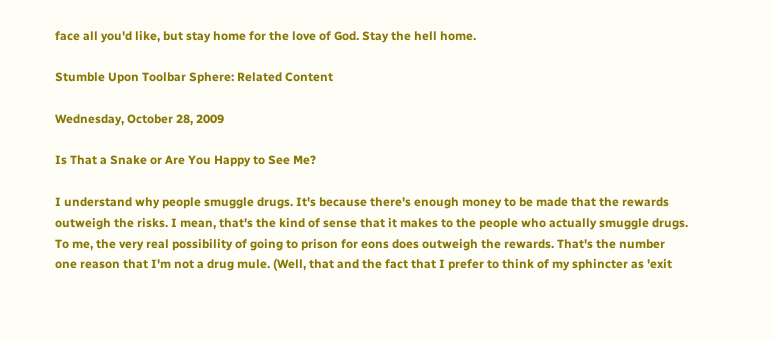face all you'd like, but stay home for the love of God. Stay the hell home.

Stumble Upon Toolbar Sphere: Related Content

Wednesday, October 28, 2009

Is That a Snake or Are You Happy to See Me?

I understand why people smuggle drugs. It's because there's enough money to be made that the rewards outweigh the risks. I mean, that's the kind of sense that it makes to the people who actually smuggle drugs. To me, the very real possibility of going to prison for eons does outweigh the rewards. That's the number one reason that I'm not a drug mule. (Well, that and the fact that I prefer to think of my sphincter as 'exit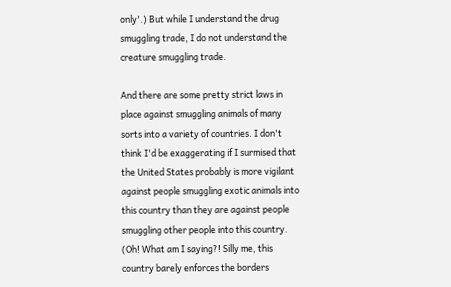only'.) But while I understand the drug smuggling trade, I do not understand the creature smuggling trade.

And there are some pretty strict laws in place against smuggling animals of many sorts into a variety of countries. I don't think I'd be exaggerating if I surmised that the United States probably is more vigilant against people smuggling exotic animals into this country than they are against people smuggling other people into this country. (Oh! What am I saying?! Silly me, this country barely enforces the borders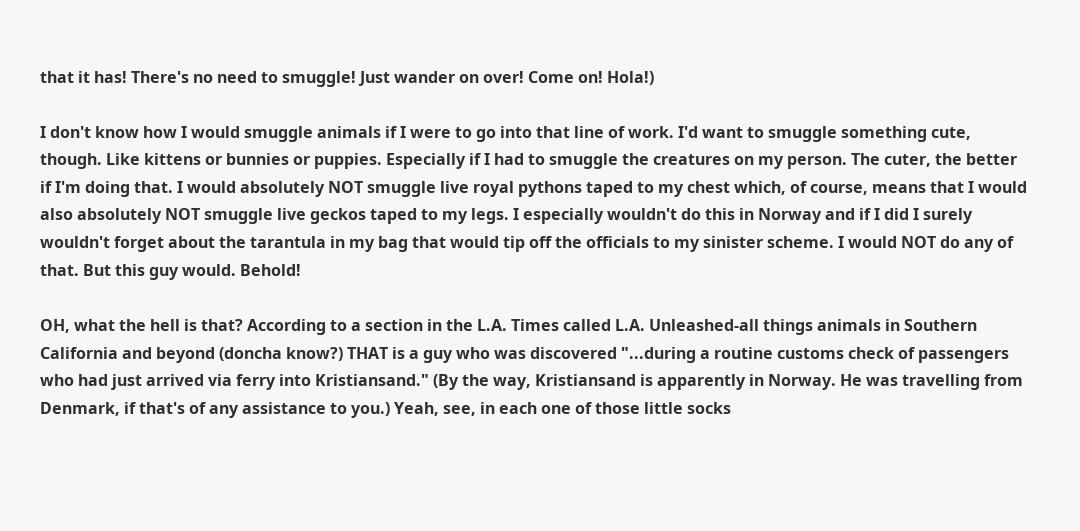that it has! There's no need to smuggle! Just wander on over! Come on! Hola!)

I don't know how I would smuggle animals if I were to go into that line of work. I'd want to smuggle something cute, though. Like kittens or bunnies or puppies. Especially if I had to smuggle the creatures on my person. The cuter, the better if I'm doing that. I would absolutely NOT smuggle live royal pythons taped to my chest which, of course, means that I would also absolutely NOT smuggle live geckos taped to my legs. I especially wouldn't do this in Norway and if I did I surely wouldn't forget about the tarantula in my bag that would tip off the officials to my sinister scheme. I would NOT do any of that. But this guy would. Behold!

OH, what the hell is that? According to a section in the L.A. Times called L.A. Unleashed-all things animals in Southern California and beyond (doncha know?) THAT is a guy who was discovered "...during a routine customs check of passengers who had just arrived via ferry into Kristiansand." (By the way, Kristiansand is apparently in Norway. He was travelling from Denmark, if that's of any assistance to you.) Yeah, see, in each one of those little socks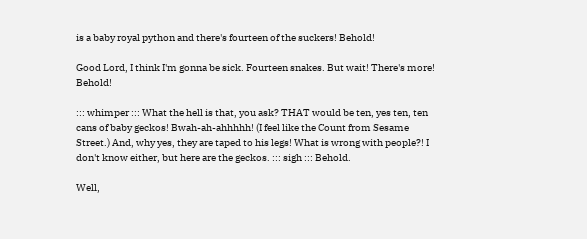is a baby royal python and there's fourteen of the suckers! Behold!

Good Lord, I think I'm gonna be sick. Fourteen snakes. But wait! There's more! Behold!

::: whimper ::: What the hell is that, you ask? THAT would be ten, yes ten, ten cans of baby geckos! Bwah-ah-ahhhhh! (I feel like the Count from Sesame Street.) And, why yes, they are taped to his legs! What is wrong with people?! I don't know either, but here are the geckos. ::: sigh ::: Behold.

Well,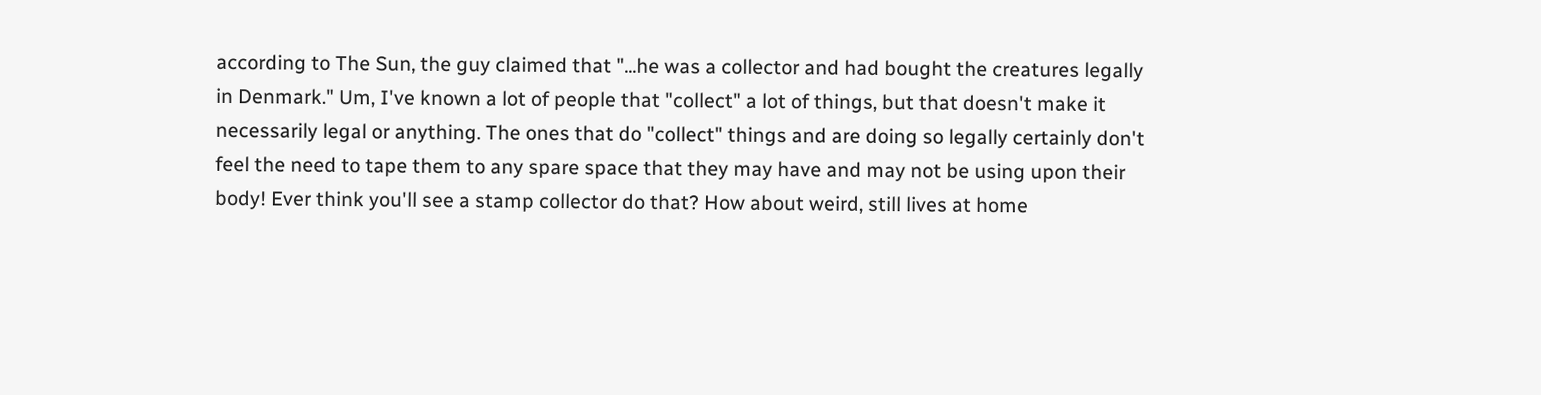according to The Sun, the guy claimed that "...he was a collector and had bought the creatures legally in Denmark." Um, I've known a lot of people that "collect" a lot of things, but that doesn't make it necessarily legal or anything. The ones that do "collect" things and are doing so legally certainly don't feel the need to tape them to any spare space that they may have and may not be using upon their body! Ever think you'll see a stamp collector do that? How about weird, still lives at home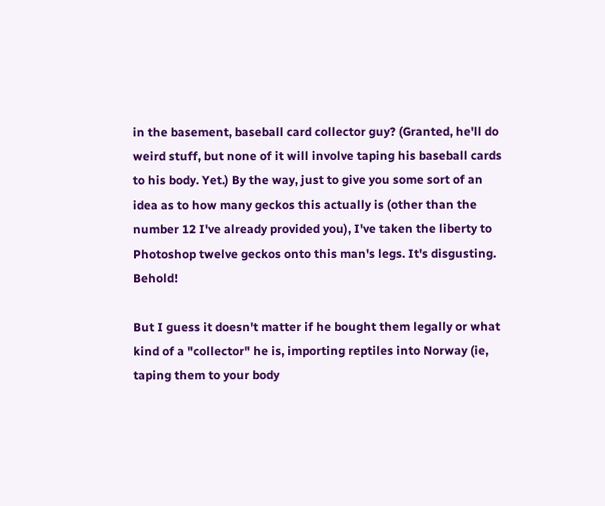in the basement, baseball card collector guy? (Granted, he'll do weird stuff, but none of it will involve taping his baseball cards to his body. Yet.) By the way, just to give you some sort of an idea as to how many geckos this actually is (other than the number 12 I've already provided you), I've taken the liberty to Photoshop twelve geckos onto this man's legs. It's disgusting. Behold!

But I guess it doesn't matter if he bought them legally or what kind of a "collector" he is, importing reptiles into Norway (ie, taping them to your body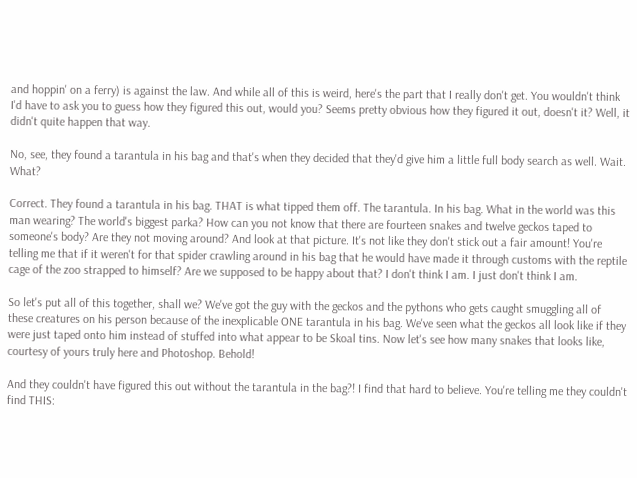and hoppin' on a ferry) is against the law. And while all of this is weird, here's the part that I really don't get. You wouldn't think I'd have to ask you to guess how they figured this out, would you? Seems pretty obvious how they figured it out, doesn't it? Well, it didn't quite happen that way.

No, see, they found a tarantula in his bag and that's when they decided that they'd give him a little full body search as well. Wait. What?

Correct. They found a tarantula in his bag. THAT is what tipped them off. The tarantula. In his bag. What in the world was this man wearing? The world's biggest parka? How can you not know that there are fourteen snakes and twelve geckos taped to someone's body? Are they not moving around? And look at that picture. It's not like they don't stick out a fair amount! You're telling me that if it weren't for that spider crawling around in his bag that he would have made it through customs with the reptile cage of the zoo strapped to himself? Are we supposed to be happy about that? I don't think I am. I just don't think I am.

So let's put all of this together, shall we? We've got the guy with the geckos and the pythons who gets caught smuggling all of these creatures on his person because of the inexplicable ONE tarantula in his bag. We've seen what the geckos all look like if they were just taped onto him instead of stuffed into what appear to be Skoal tins. Now let's see how many snakes that looks like, courtesy of yours truly here and Photoshop. Behold!

And they couldn't have figured this out without the tarantula in the bag?! I find that hard to believe. You're telling me they couldn't find THIS: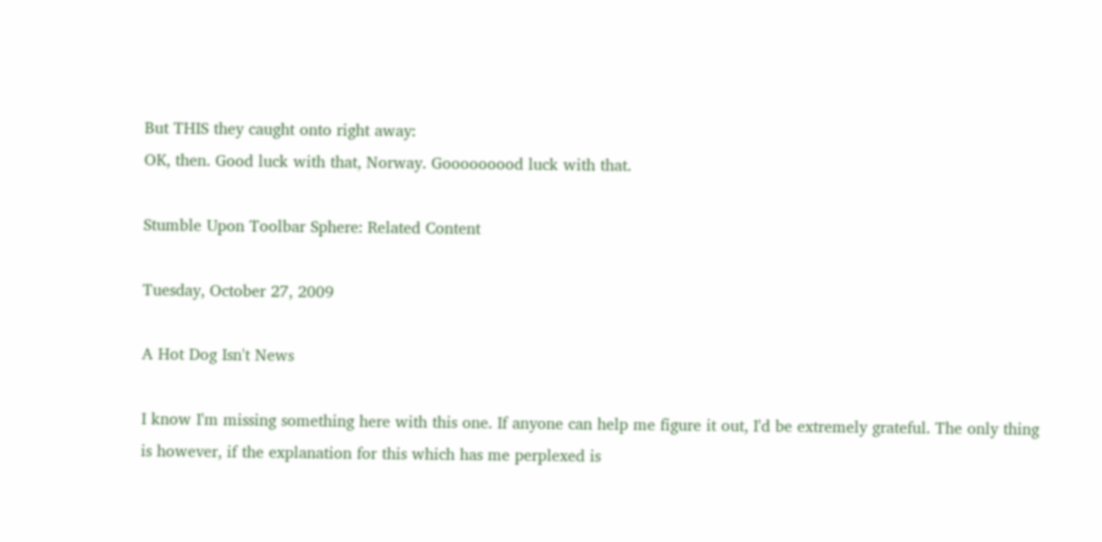But THIS they caught onto right away:
OK, then. Good luck with that, Norway. Gooooooood luck with that.

Stumble Upon Toolbar Sphere: Related Content

Tuesday, October 27, 2009

A Hot Dog Isn't News

I know I'm missing something here with this one. If anyone can help me figure it out, I'd be extremely grateful. The only thing is however, if the explanation for this which has me perplexed is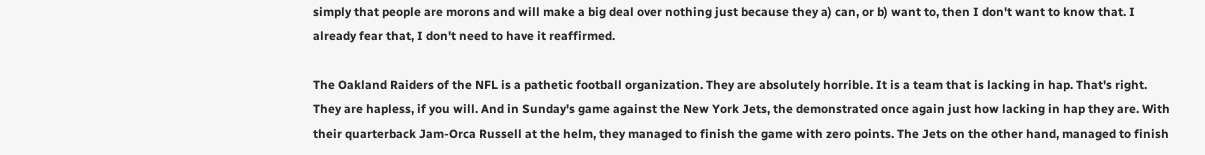simply that people are morons and will make a big deal over nothing just because they a) can, or b) want to, then I don't want to know that. I already fear that, I don't need to have it reaffirmed.

The Oakland Raiders of the NFL is a pathetic football organization. They are absolutely horrible. It is a team that is lacking in hap. That's right. They are hapless, if you will. And in Sunday's game against the New York Jets, the demonstrated once again just how lacking in hap they are. With their quarterback Jam-Orca Russell at the helm, they managed to finish the game with zero points. The Jets on the other hand, managed to finish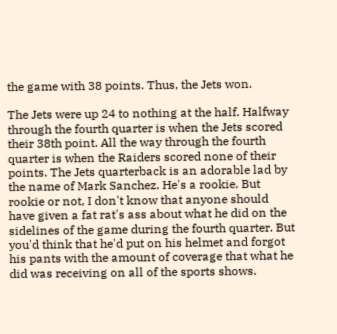the game with 38 points. Thus, the Jets won.

The Jets were up 24 to nothing at the half. Halfway through the fourth quarter is when the Jets scored their 38th point. All the way through the fourth quarter is when the Raiders scored none of their points. The Jets quarterback is an adorable lad by the name of Mark Sanchez. He's a rookie. But rookie or not, I don't know that anyone should have given a fat rat's ass about what he did on the sidelines of the game during the fourth quarter. But you'd think that he'd put on his helmet and forgot his pants with the amount of coverage that what he did was receiving on all of the sports shows.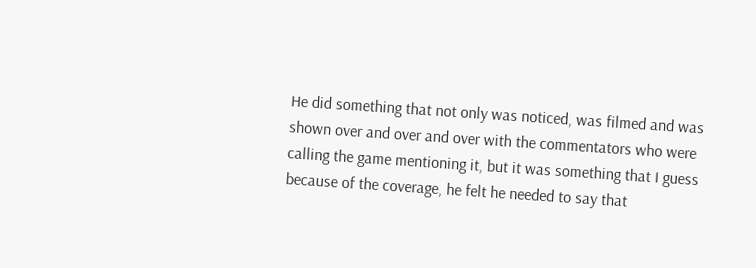He did something that not only was noticed, was filmed and was shown over and over and over with the commentators who were calling the game mentioning it, but it was something that I guess because of the coverage, he felt he needed to say that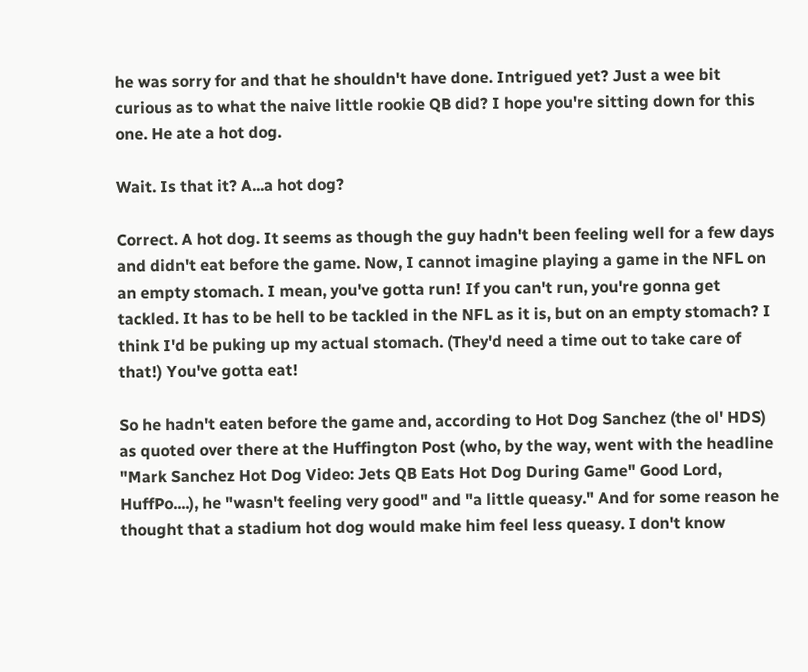he was sorry for and that he shouldn't have done. Intrigued yet? Just a wee bit curious as to what the naive little rookie QB did? I hope you're sitting down for this one. He ate a hot dog.

Wait. Is that it? A...a hot dog?

Correct. A hot dog. It seems as though the guy hadn't been feeling well for a few days and didn't eat before the game. Now, I cannot imagine playing a game in the NFL on an empty stomach. I mean, you've gotta run! If you can't run, you're gonna get tackled. It has to be hell to be tackled in the NFL as it is, but on an empty stomach? I think I'd be puking up my actual stomach. (They'd need a time out to take care of that!) You've gotta eat!

So he hadn't eaten before the game and, according to Hot Dog Sanchez (the ol' HDS) as quoted over there at the Huffington Post (who, by the way, went with the headline "Mark Sanchez Hot Dog Video: Jets QB Eats Hot Dog During Game" Good Lord, HuffPo....), he "wasn't feeling very good" and "a little queasy." And for some reason he thought that a stadium hot dog would make him feel less queasy. I don't know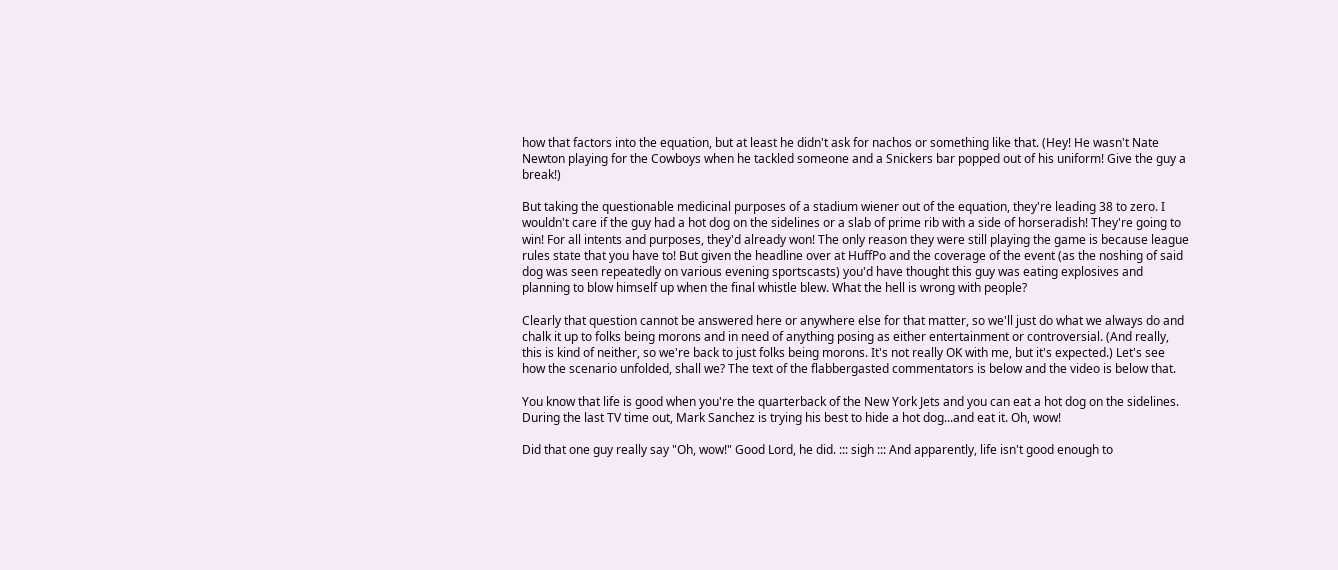how that factors into the equation, but at least he didn't ask for nachos or something like that. (Hey! He wasn't Nate Newton playing for the Cowboys when he tackled someone and a Snickers bar popped out of his uniform! Give the guy a break!)

But taking the questionable medicinal purposes of a stadium wiener out of the equation, they're leading 38 to zero. I wouldn't care if the guy had a hot dog on the sidelines or a slab of prime rib with a side of horseradish! They're going to win! For all intents and purposes, they'd already won! The only reason they were still playing the game is because league rules state that you have to! But given the headline over at HuffPo and the coverage of the event (as the noshing of said dog was seen repeatedly on various evening sportscasts) you'd have thought this guy was eating explosives and planning to blow himself up when the final whistle blew. What the hell is wrong with people?

Clearly that question cannot be answered here or anywhere else for that matter, so we'll just do what we always do and chalk it up to folks being morons and in need of anything posing as either entertainment or controversial. (And really, this is kind of neither, so we're back to just folks being morons. It's not really OK with me, but it's expected.) Let's see how the scenario unfolded, shall we? The text of the flabbergasted commentators is below and the video is below that.

You know that life is good when you're the quarterback of the New York Jets and you can eat a hot dog on the sidelines. During the last TV time out, Mark Sanchez is trying his best to hide a hot dog...and eat it. Oh, wow!

Did that one guy really say "Oh, wow!" Good Lord, he did. ::: sigh ::: And apparently, life isn't good enough to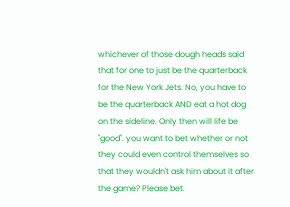whichever of those dough heads said that for one to just be the quarterback for the New York Jets. No, you have to be the quarterback AND eat a hot dog on the sideline. Only then will life be "good". you want to bet whether or not they could even control themselves so that they wouldn't ask him about it after the game? Please bet.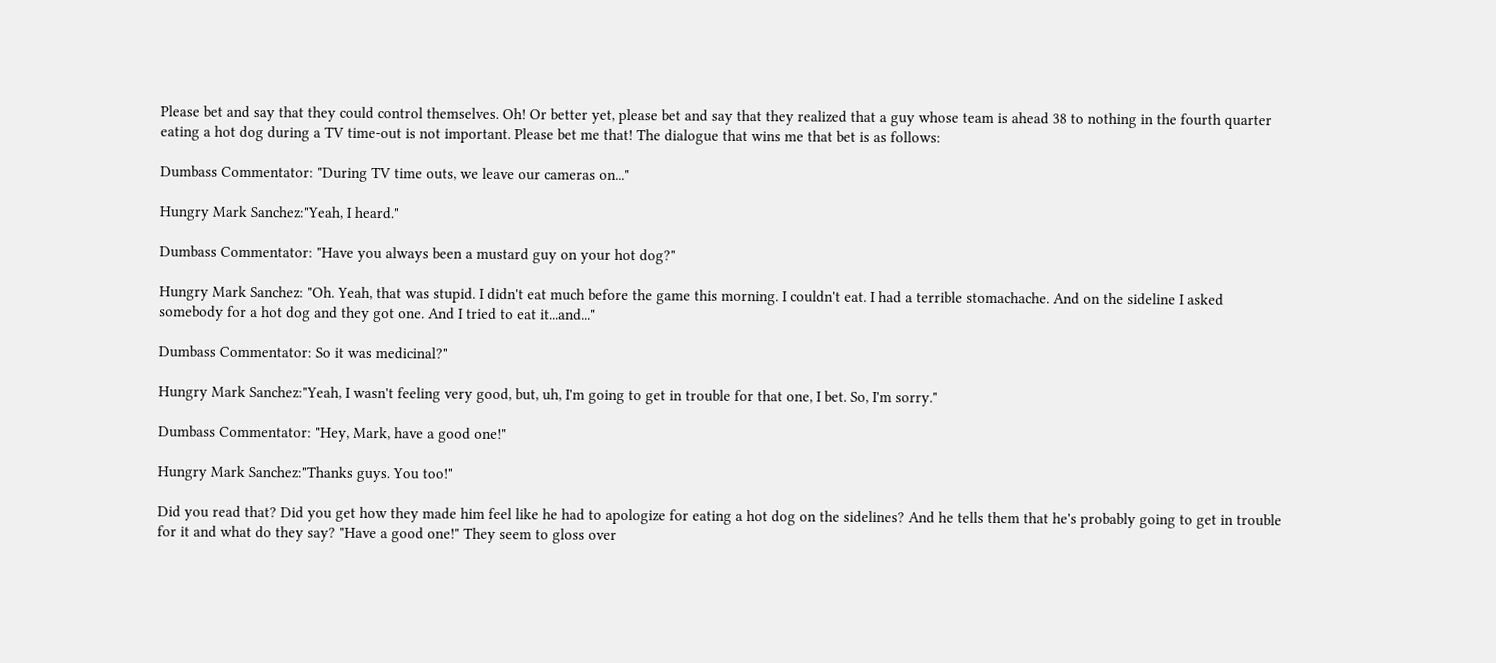Please bet and say that they could control themselves. Oh! Or better yet, please bet and say that they realized that a guy whose team is ahead 38 to nothing in the fourth quarter eating a hot dog during a TV time-out is not important. Please bet me that! The dialogue that wins me that bet is as follows:

Dumbass Commentator: "During TV time outs, we leave our cameras on..."

Hungry Mark Sanchez:"Yeah, I heard."

Dumbass Commentator: "Have you always been a mustard guy on your hot dog?"

Hungry Mark Sanchez: "Oh. Yeah, that was stupid. I didn't eat much before the game this morning. I couldn't eat. I had a terrible stomachache. And on the sideline I asked somebody for a hot dog and they got one. And I tried to eat it...and..."

Dumbass Commentator: So it was medicinal?"

Hungry Mark Sanchez:"Yeah, I wasn't feeling very good, but, uh, I'm going to get in trouble for that one, I bet. So, I'm sorry."

Dumbass Commentator: "Hey, Mark, have a good one!"

Hungry Mark Sanchez:"Thanks guys. You too!"

Did you read that? Did you get how they made him feel like he had to apologize for eating a hot dog on the sidelines? And he tells them that he's probably going to get in trouble for it and what do they say? "Have a good one!" They seem to gloss over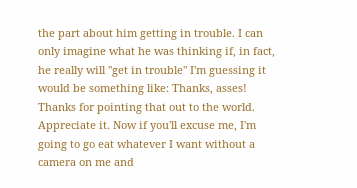the part about him getting in trouble. I can only imagine what he was thinking if, in fact, he really will "get in trouble" I'm guessing it would be something like: Thanks, asses! Thanks for pointing that out to the world. Appreciate it. Now if you'll excuse me, I'm going to go eat whatever I want without a camera on me and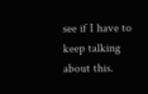see if I have to keep talking about this.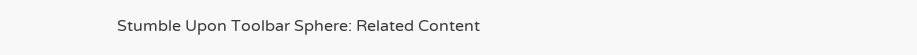Stumble Upon Toolbar Sphere: Related Content